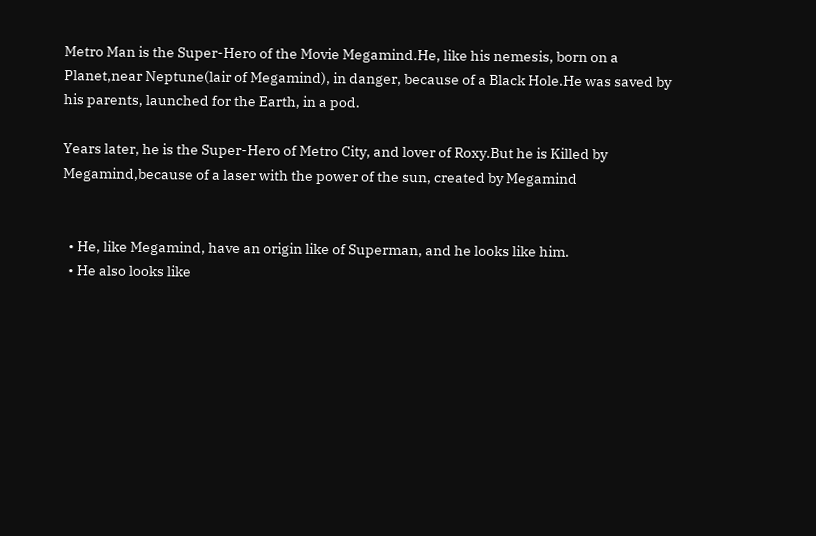Metro Man is the Super-Hero of the Movie Megamind.He, like his nemesis, born on a Planet,near Neptune(lair of Megamind), in danger, because of a Black Hole.He was saved by his parents, launched for the Earth, in a pod.

Years later, he is the Super-Hero of Metro City, and lover of Roxy.But he is Killed by Megamind,because of a laser with the power of the sun, created by Megamind


  • He, like Megamind, have an origin like of Superman, and he looks like him.
  • He also looks like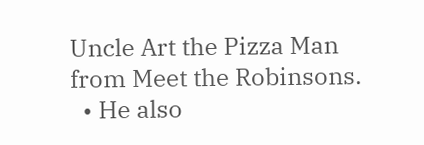Uncle Art the Pizza Man from Meet the Robinsons.
  • He also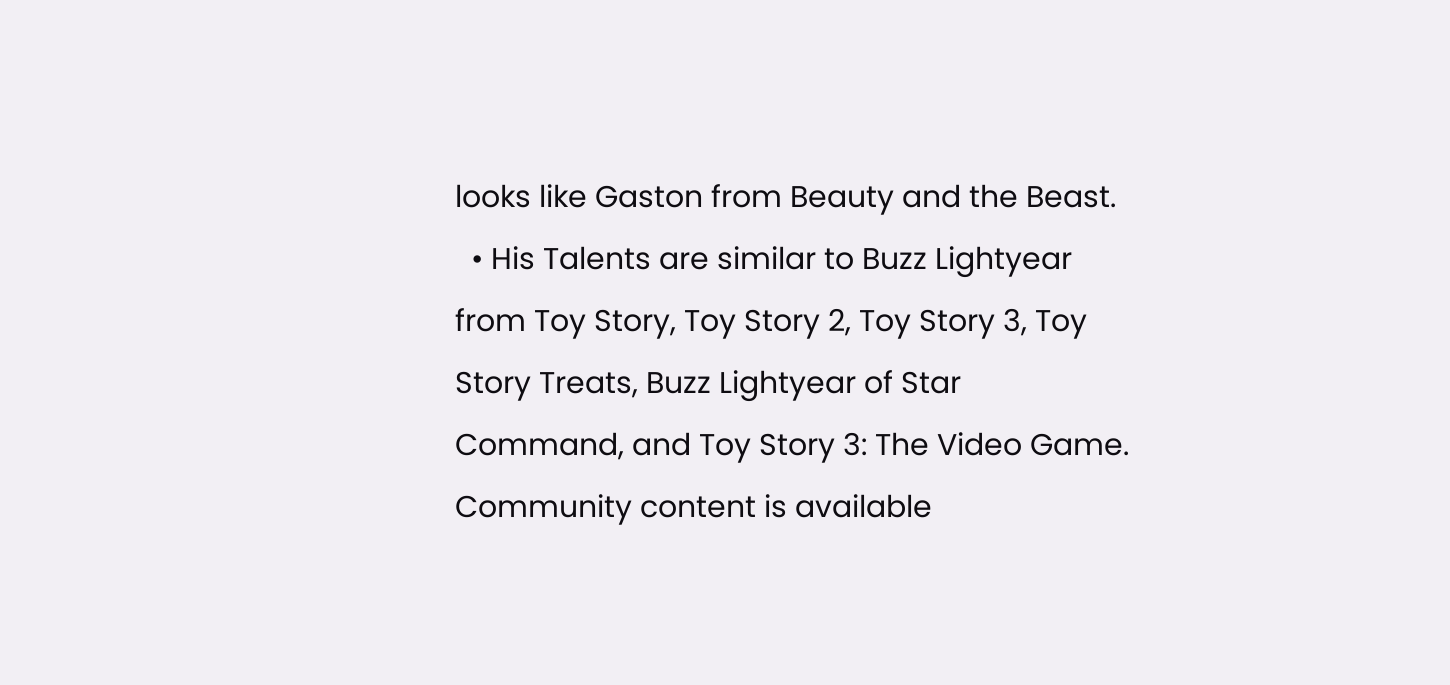looks like Gaston from Beauty and the Beast.
  • His Talents are similar to Buzz Lightyear from Toy Story, Toy Story 2, Toy Story 3, Toy Story Treats, Buzz Lightyear of Star Command, and Toy Story 3: The Video Game.
Community content is available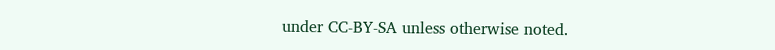under CC-BY-SA unless otherwise noted.